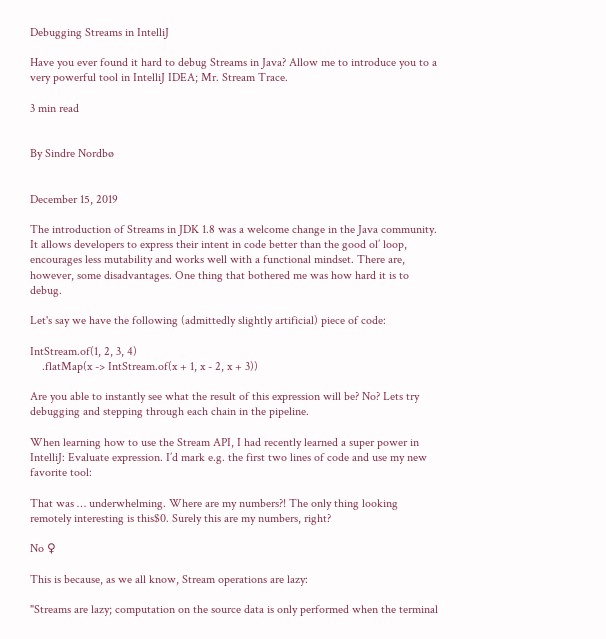Debugging Streams in IntelliJ

Have you ever found it hard to debug Streams in Java? Allow me to introduce you to a very powerful tool in IntelliJ IDEA; Mr. Stream Trace.

3 min read


By Sindre Nordbø


December 15, 2019

The introduction of Streams in JDK 1.8 was a welcome change in the Java community. It allows developers to express their intent in code better than the good ol’ loop, encourages less mutability and works well with a functional mindset. There are, however, some disadvantages. One thing that bothered me was how hard it is to debug.

Let's say we have the following (admittedly slightly artificial) piece of code:

IntStream.of(1, 2, 3, 4)
    .flatMap(x -> IntStream.of(x + 1, x - 2, x + 3))

Are you able to instantly see what the result of this expression will be? No? Lets try debugging and stepping through each chain in the pipeline.

When learning how to use the Stream API, I had recently learned a super power in IntelliJ: Evaluate expression. I’d mark e.g. the first two lines of code and use my new favorite tool:

That was … underwhelming. Where are my numbers?! The only thing looking remotely interesting is this$0. Surely this are my numbers, right?

No ♀

This is because, as we all know, Stream operations are lazy:

"Streams are lazy; computation on the source data is only performed when the terminal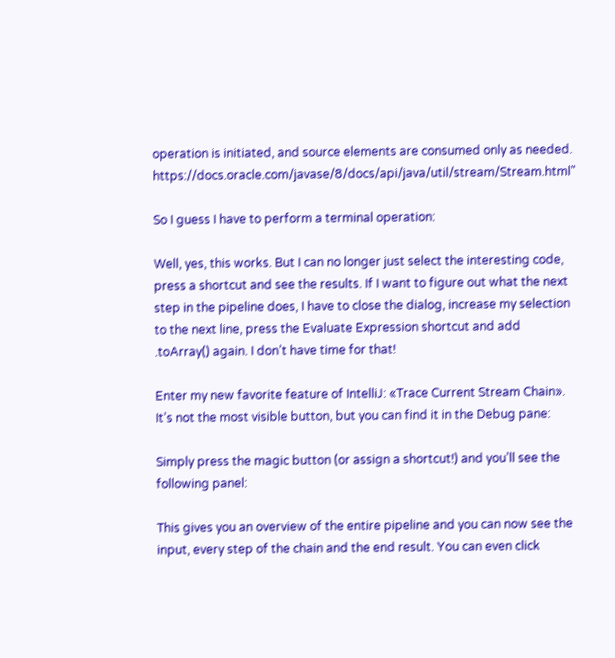operation is initiated, and source elements are consumed only as needed. https://docs.oracle.com/javase/8/docs/api/java/util/stream/Stream.html"

So I guess I have to perform a terminal operation:

Well, yes, this works. But I can no longer just select the interesting code, press a shortcut and see the results. If I want to figure out what the next step in the pipeline does, I have to close the dialog, increase my selection to the next line, press the Evaluate Expression shortcut and add .toArray() again. I don’t have time for that!

Enter my new favorite feature of IntelliJ: «Trace Current Stream Chain». It’s not the most visible button, but you can find it in the Debug pane:

Simply press the magic button (or assign a shortcut!) and you’ll see the following panel:

This gives you an overview of the entire pipeline and you can now see the input, every step of the chain and the end result. You can even click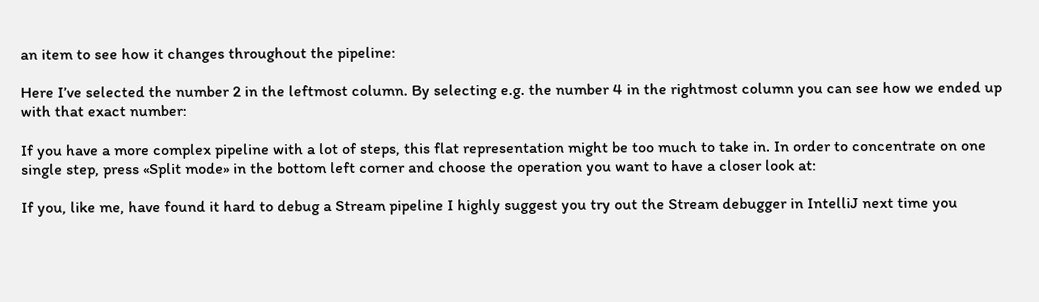an item to see how it changes throughout the pipeline:

Here I’ve selected the number 2 in the leftmost column. By selecting e.g. the number 4 in the rightmost column you can see how we ended up with that exact number:

If you have a more complex pipeline with a lot of steps, this flat representation might be too much to take in. In order to concentrate on one single step, press «Split mode» in the bottom left corner and choose the operation you want to have a closer look at:

If you, like me, have found it hard to debug a Stream pipeline I highly suggest you try out the Stream debugger in IntelliJ next time you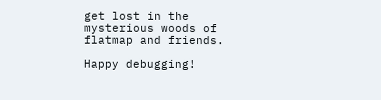get lost in the mysterious woods of flatmap and friends.

Happy debugging!